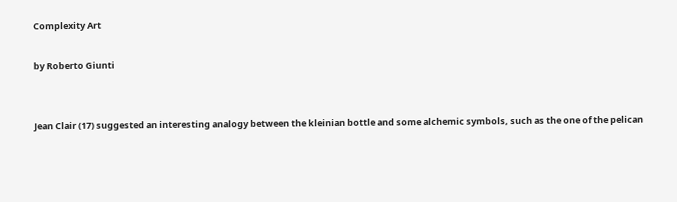Complexity Art

by Roberto Giunti


Jean Clair (17) suggested an interesting analogy between the kleinian bottle and some alchemic symbols, such as the one of the pelican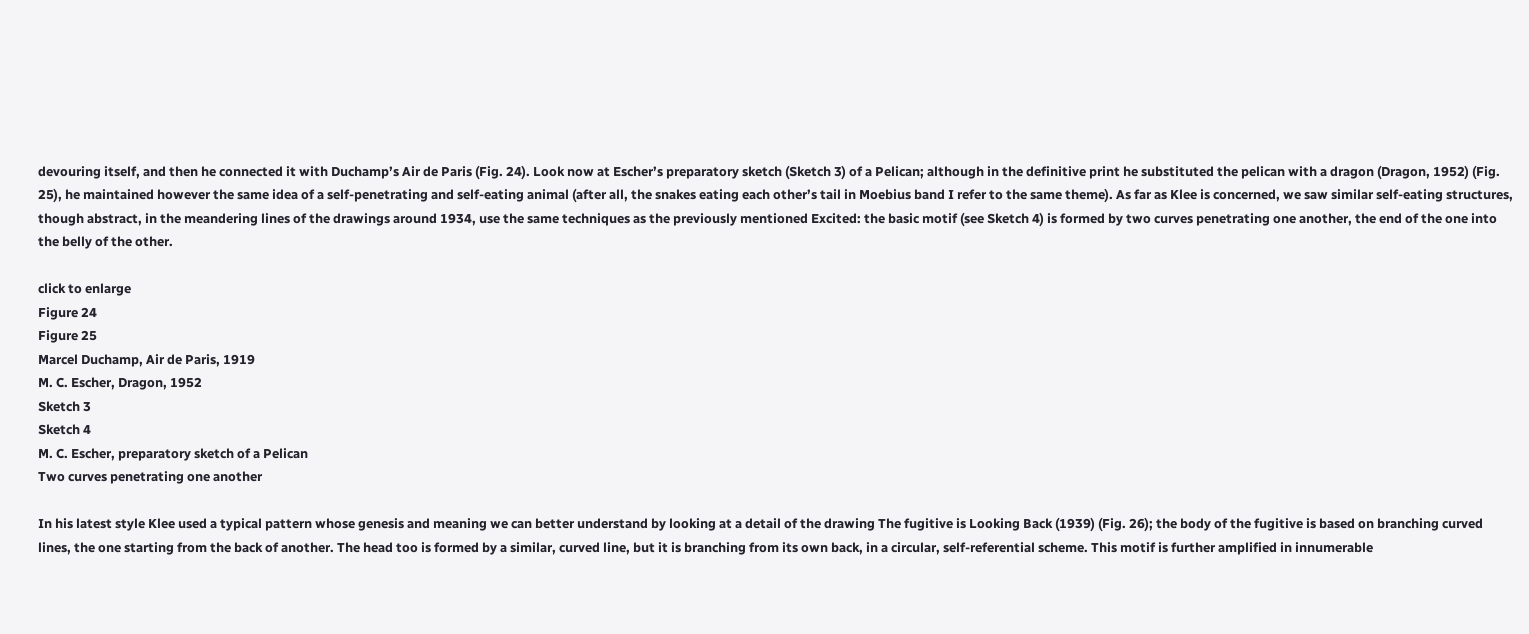devouring itself, and then he connected it with Duchamp’s Air de Paris (Fig. 24). Look now at Escher’s preparatory sketch (Sketch 3) of a Pelican; although in the definitive print he substituted the pelican with a dragon (Dragon, 1952) (Fig. 25), he maintained however the same idea of a self-penetrating and self-eating animal (after all, the snakes eating each other’s tail in Moebius band I refer to the same theme). As far as Klee is concerned, we saw similar self-eating structures, though abstract, in the meandering lines of the drawings around 1934, use the same techniques as the previously mentioned Excited: the basic motif (see Sketch 4) is formed by two curves penetrating one another, the end of the one into the belly of the other.

click to enlarge
Figure 24
Figure 25
Marcel Duchamp, Air de Paris, 1919
M. C. Escher, Dragon, 1952
Sketch 3
Sketch 4
M. C. Escher, preparatory sketch of a Pelican
Two curves penetrating one another

In his latest style Klee used a typical pattern whose genesis and meaning we can better understand by looking at a detail of the drawing The fugitive is Looking Back (1939) (Fig. 26); the body of the fugitive is based on branching curved lines, the one starting from the back of another. The head too is formed by a similar, curved line, but it is branching from its own back, in a circular, self-referential scheme. This motif is further amplified in innumerable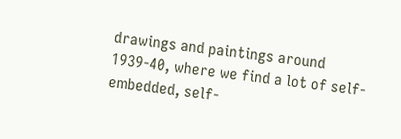drawings and paintings around 1939-40, where we find a lot of self-embedded, self-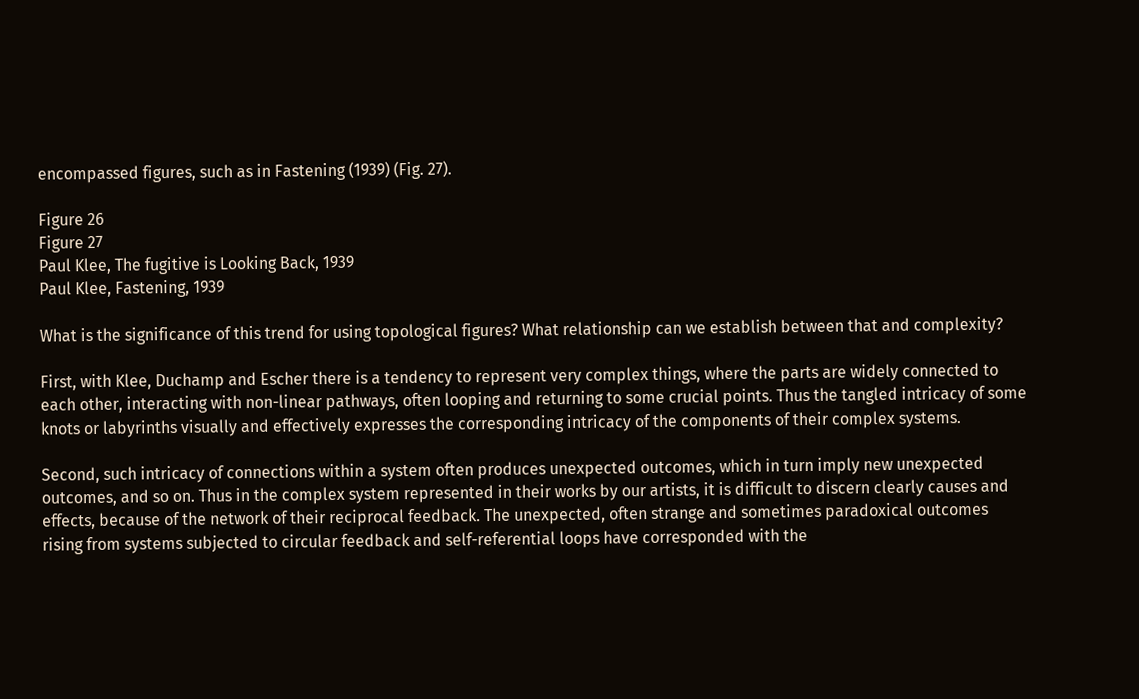encompassed figures, such as in Fastening (1939) (Fig. 27).

Figure 26
Figure 27
Paul Klee, The fugitive is Looking Back, 1939
Paul Klee, Fastening, 1939

What is the significance of this trend for using topological figures? What relationship can we establish between that and complexity?

First, with Klee, Duchamp and Escher there is a tendency to represent very complex things, where the parts are widely connected to each other, interacting with non-linear pathways, often looping and returning to some crucial points. Thus the tangled intricacy of some knots or labyrinths visually and effectively expresses the corresponding intricacy of the components of their complex systems.

Second, such intricacy of connections within a system often produces unexpected outcomes, which in turn imply new unexpected outcomes, and so on. Thus in the complex system represented in their works by our artists, it is difficult to discern clearly causes and effects, because of the network of their reciprocal feedback. The unexpected, often strange and sometimes paradoxical outcomes  rising from systems subjected to circular feedback and self-referential loops have corresponded with the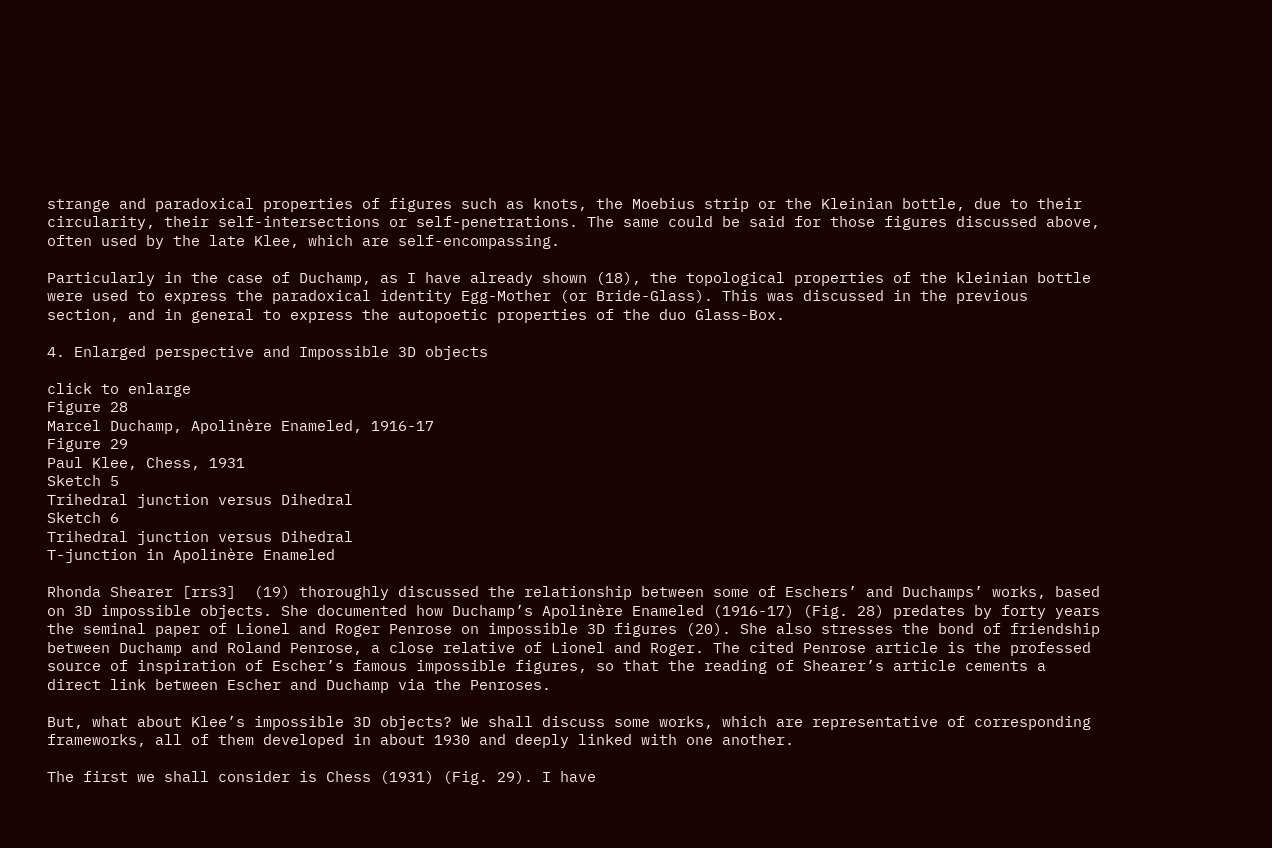strange and paradoxical properties of figures such as knots, the Moebius strip or the Kleinian bottle, due to their circularity, their self-intersections or self-penetrations. The same could be said for those figures discussed above, often used by the late Klee, which are self-encompassing.

Particularly in the case of Duchamp, as I have already shown (18), the topological properties of the kleinian bottle were used to express the paradoxical identity Egg-Mother (or Bride-Glass). This was discussed in the previous section, and in general to express the autopoetic properties of the duo Glass-Box.

4. Enlarged perspective and Impossible 3D objects

click to enlarge
Figure 28
Marcel Duchamp, Apolinère Enameled, 1916-17
Figure 29
Paul Klee, Chess, 1931
Sketch 5
Trihedral junction versus Dihedral
Sketch 6
Trihedral junction versus Dihedral
T-junction in Apolinère Enameled

Rhonda Shearer [rrs3]  (19) thoroughly discussed the relationship between some of Eschers’ and Duchamps’ works, based on 3D impossible objects. She documented how Duchamp’s Apolinère Enameled (1916-17) (Fig. 28) predates by forty years the seminal paper of Lionel and Roger Penrose on impossible 3D figures (20). She also stresses the bond of friendship between Duchamp and Roland Penrose, a close relative of Lionel and Roger. The cited Penrose article is the professed source of inspiration of Escher’s famous impossible figures, so that the reading of Shearer’s article cements a direct link between Escher and Duchamp via the Penroses.

But, what about Klee’s impossible 3D objects? We shall discuss some works, which are representative of corresponding frameworks, all of them developed in about 1930 and deeply linked with one another.

The first we shall consider is Chess (1931) (Fig. 29). I have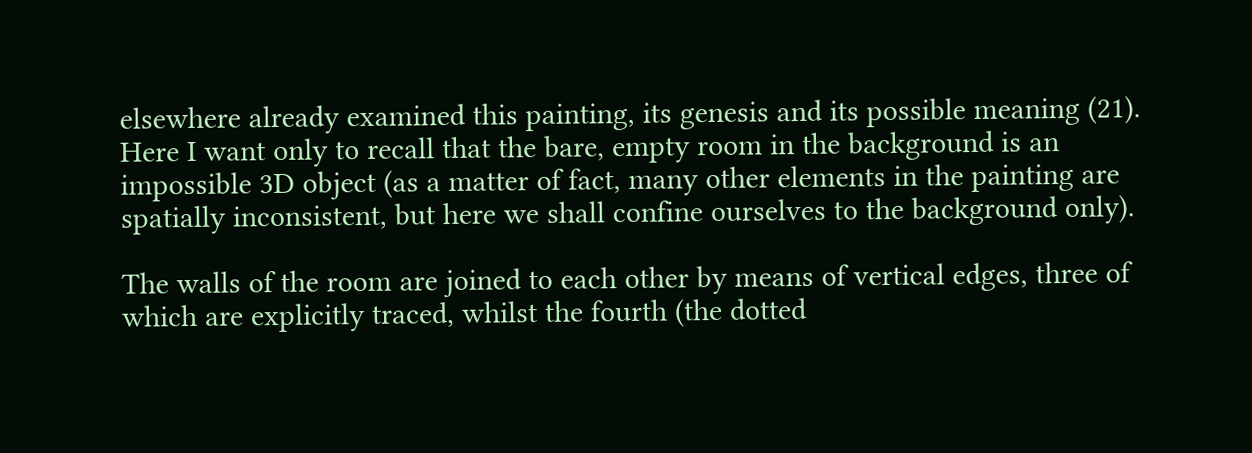elsewhere already examined this painting, its genesis and its possible meaning (21). Here I want only to recall that the bare, empty room in the background is an impossible 3D object (as a matter of fact, many other elements in the painting are spatially inconsistent, but here we shall confine ourselves to the background only).

The walls of the room are joined to each other by means of vertical edges, three of which are explicitly traced, whilst the fourth (the dotted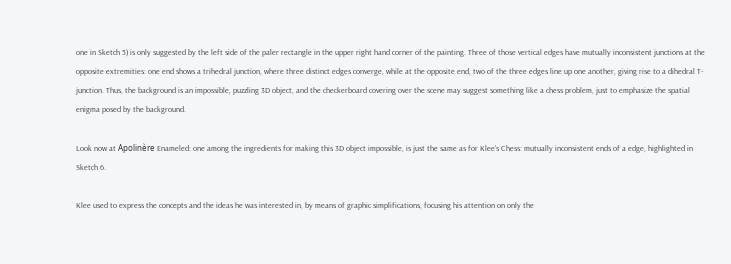one in Sketch 5) is only suggested by the left side of the paler rectangle in the upper right hand corner of the painting. Three of those vertical edges have mutually inconsistent junctions at the opposite extremities: one end shows a trihedral junction, where three distinct edges converge, while at the opposite end, two of the three edges line up one another, giving rise to a dihedral T-junction. Thus, the background is an impossible, puzzling 3D object, and the checkerboard covering over the scene may suggest something like a chess problem, just to emphasize the spatial enigma posed by the background.

Look now at Apolinère Enameled: one among the ingredients for making this 3D object impossible, is just the same as for Klee’s Chess: mutually inconsistent ends of a edge, highlighted in Sketch 6.

Klee used to express the concepts and the ideas he was interested in, by means of graphic simplifications, focusing his attention on only the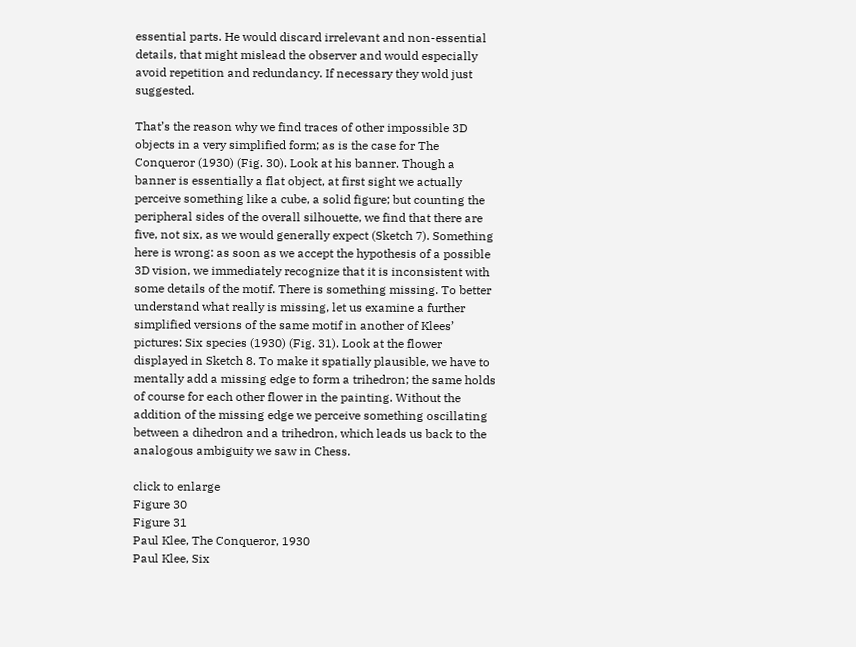essential parts. He would discard irrelevant and non-essential details, that might mislead the observer and would especially avoid repetition and redundancy. If necessary they wold just suggested.

That’s the reason why we find traces of other impossible 3D objects in a very simplified form; as is the case for The Conqueror (1930) (Fig. 30). Look at his banner. Though a banner is essentially a flat object, at first sight we actually perceive something like a cube, a solid figure; but counting the peripheral sides of the overall silhouette, we find that there are five, not six, as we would generally expect (Sketch 7). Something here is wrong: as soon as we accept the hypothesis of a possible 3D vision, we immediately recognize that it is inconsistent with some details of the motif. There is something missing. To better understand what really is missing, let us examine a further simplified versions of the same motif in another of Klees’ pictures: Six species (1930) (Fig. 31). Look at the flower displayed in Sketch 8. To make it spatially plausible, we have to mentally add a missing edge to form a trihedron; the same holds of course for each other flower in the painting. Without the addition of the missing edge we perceive something oscillating between a dihedron and a trihedron, which leads us back to the analogous ambiguity we saw in Chess.

click to enlarge
Figure 30
Figure 31
Paul Klee, The Conqueror, 1930
Paul Klee, Six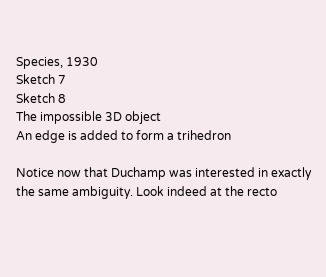Species, 1930
Sketch 7
Sketch 8
The impossible 3D object
An edge is added to form a trihedron

Notice now that Duchamp was interested in exactly the same ambiguity. Look indeed at the recto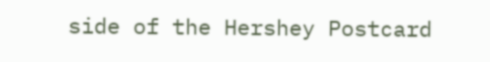side of the Hershey Postcard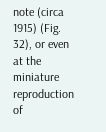note (circa 1915) (Fig. 32), or even at the miniature reproduction of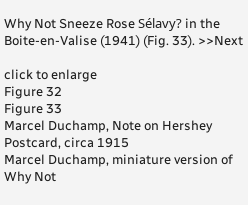Why Not Sneeze Rose Sélavy? in the Boite-en-Valise (1941) (Fig. 33). >>Next

click to enlarge
Figure 32
Figure 33
Marcel Duchamp, Note on Hershey Postcard, circa 1915
Marcel Duchamp, miniature version of Why Not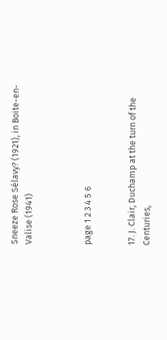Sneeze Rose Sélavy? (1921), in Boite-en-Valise (1941)



page 1 2 3 4 5 6


17. J. Clair, Duchamp at the turn of the Centuries,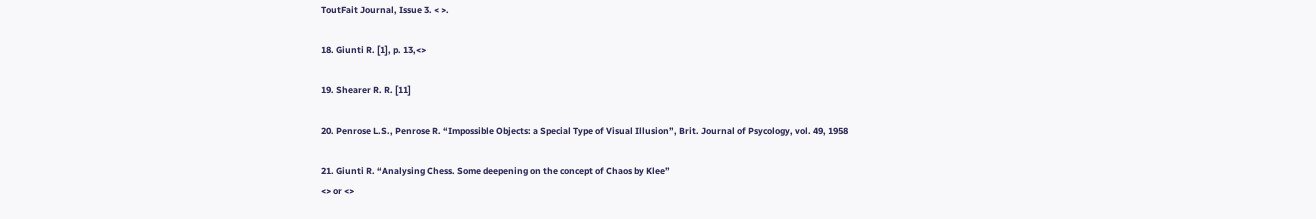ToutFait Journal, Issue 3. < >.

18. Giunti R. [1], p. 13,<>

19. Shearer R. R. [11]

20. Penrose L.S., Penrose R. “Impossible Objects: a Special Type of Visual Illusion”, Brit. Journal of Psycology, vol. 49, 1958

21. Giunti R. “Analysing Chess. Some deepening on the concept of Chaos by Klee”
<> or <>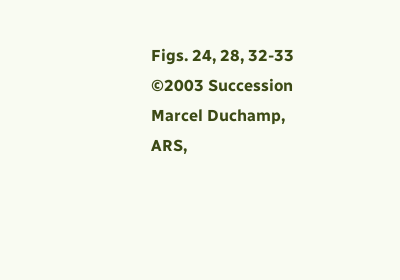Figs. 24, 28, 32-33
©2003 Succession Marcel Duchamp, ARS,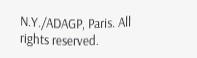N.Y./ADAGP, Paris. All rights reserved.